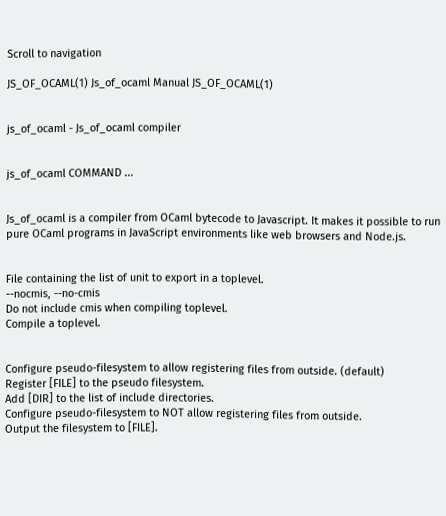Scroll to navigation

JS_OF_OCAML(1) Js_of_ocaml Manual JS_OF_OCAML(1)


js_of_ocaml - Js_of_ocaml compiler


js_of_ocaml COMMAND ...


Js_of_ocaml is a compiler from OCaml bytecode to Javascript. It makes it possible to run pure OCaml programs in JavaScript environments like web browsers and Node.js.


File containing the list of unit to export in a toplevel.
--nocmis, --no-cmis
Do not include cmis when compiling toplevel.
Compile a toplevel.


Configure pseudo-filesystem to allow registering files from outside. (default)
Register [FILE] to the pseudo filesystem.
Add [DIR] to the list of include directories.
Configure pseudo-filesystem to NOT allow registering files from outside.
Output the filesystem to [FILE].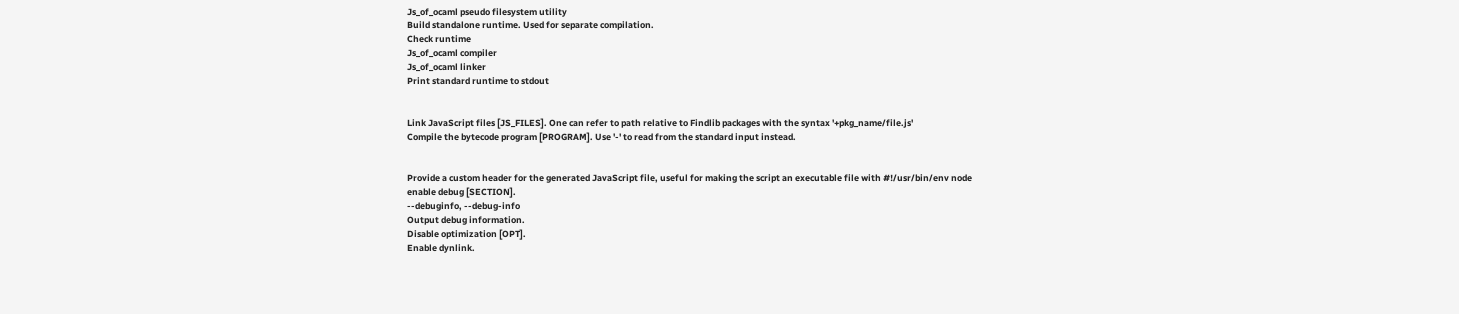Js_of_ocaml pseudo filesystem utility
Build standalone runtime. Used for separate compilation.
Check runtime
Js_of_ocaml compiler
Js_of_ocaml linker
Print standard runtime to stdout


Link JavaScript files [JS_FILES]. One can refer to path relative to Findlib packages with the syntax '+pkg_name/file.js'
Compile the bytecode program [PROGRAM]. Use '-' to read from the standard input instead.


Provide a custom header for the generated JavaScript file, useful for making the script an executable file with #!/usr/bin/env node
enable debug [SECTION].
--debuginfo, --debug-info
Output debug information.
Disable optimization [OPT].
Enable dynlink.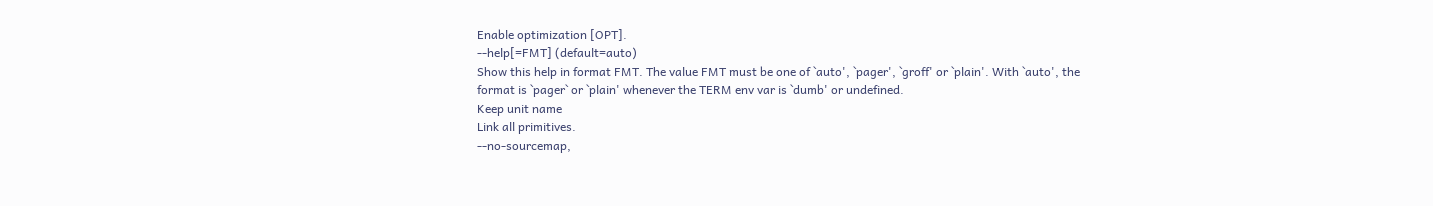Enable optimization [OPT].
--help[=FMT] (default=auto)
Show this help in format FMT. The value FMT must be one of `auto', `pager', `groff' or `plain'. With `auto', the format is `pager` or `plain' whenever the TERM env var is `dumb' or undefined.
Keep unit name
Link all primitives.
--no-sourcemap,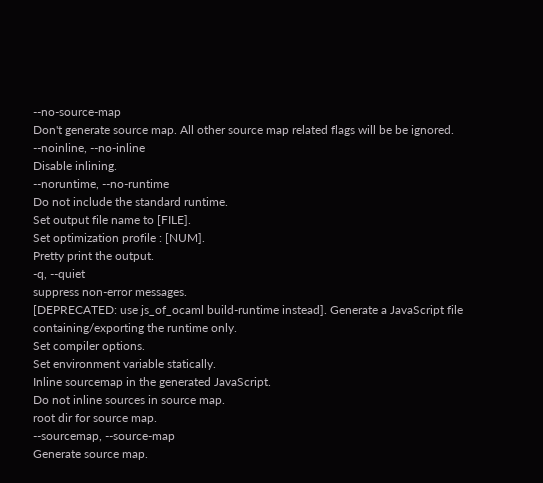--no-source-map
Don't generate source map. All other source map related flags will be be ignored.
--noinline, --no-inline
Disable inlining.
--noruntime, --no-runtime
Do not include the standard runtime.
Set output file name to [FILE].
Set optimization profile : [NUM].
Pretty print the output.
-q, --quiet
suppress non-error messages.
[DEPRECATED: use js_of_ocaml build-runtime instead]. Generate a JavaScript file containing/exporting the runtime only.
Set compiler options.
Set environment variable statically.
Inline sourcemap in the generated JavaScript.
Do not inline sources in source map.
root dir for source map.
--sourcemap, --source-map
Generate source map.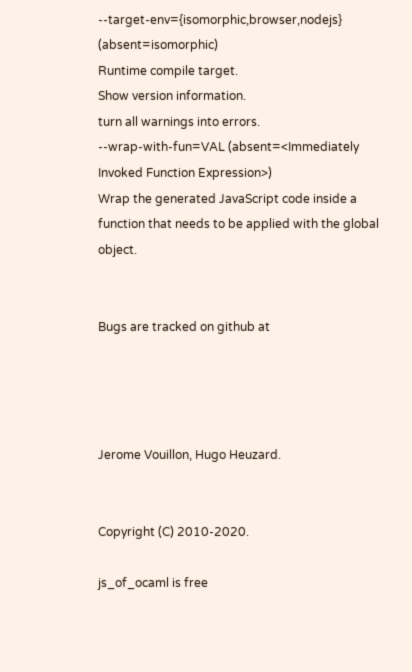--target-env={isomorphic,browser,nodejs} (absent=isomorphic)
Runtime compile target.
Show version information.
turn all warnings into errors.
--wrap-with-fun=VAL (absent=<Immediately Invoked Function Expression>)
Wrap the generated JavaScript code inside a function that needs to be applied with the global object.


Bugs are tracked on github at




Jerome Vouillon, Hugo Heuzard.


Copyright (C) 2010-2020.

js_of_ocaml is free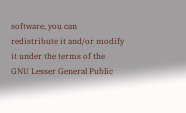software, you can redistribute it and/or modify it under the terms of the GNU Lesser General Public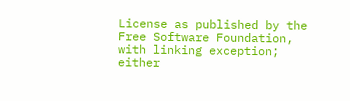License as published by the Free Software Foundation, with linking exception; either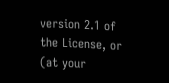version 2.1 of the License, or (at your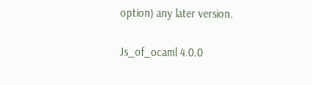option) any later version.

Js_of_ocaml 4.0.0